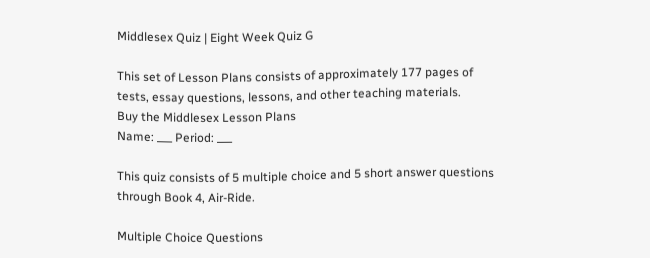Middlesex Quiz | Eight Week Quiz G

This set of Lesson Plans consists of approximately 177 pages of tests, essay questions, lessons, and other teaching materials.
Buy the Middlesex Lesson Plans
Name: ___ Period: ___

This quiz consists of 5 multiple choice and 5 short answer questions through Book 4, Air-Ride.

Multiple Choice Questions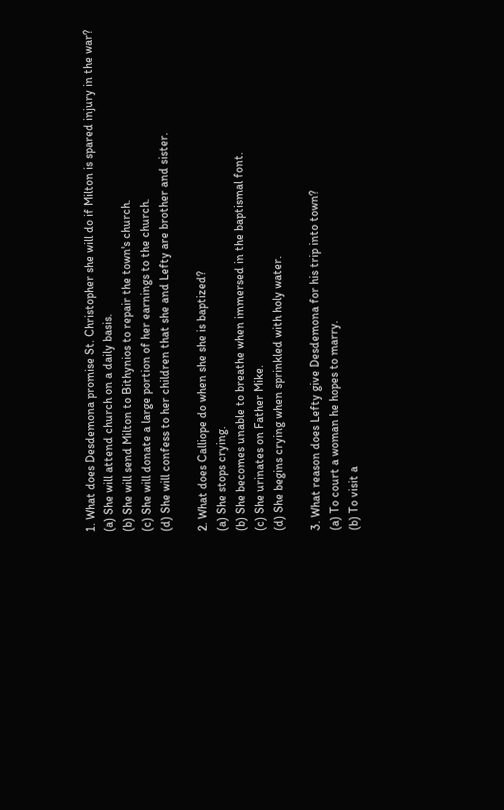1. What does Desdemona promise St. Christopher she will do if Milton is spared injury in the war?
(a) She will attend church on a daily basis.
(b) She will send Milton to Bithynios to repair the town's church.
(c) She will donate a large portion of her earnings to the church.
(d) She will confess to her children that she and Lefty are brother and sister.

2. What does Calliope do when she she is baptized?
(a) She stops crying.
(b) She becomes unable to breathe when immersed in the baptismal font.
(c) She urinates on Father Mike.
(d) She begins crying when sprinkled with holy water.

3. What reason does Lefty give Desdemona for his trip into town?
(a) To court a woman he hopes to marry.
(b) To visit a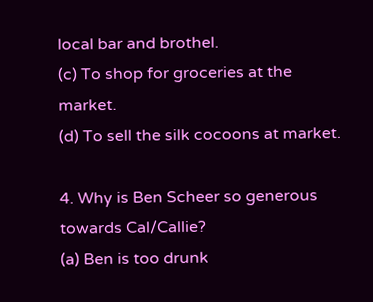local bar and brothel.
(c) To shop for groceries at the market.
(d) To sell the silk cocoons at market.

4. Why is Ben Scheer so generous towards Cal/Callie?
(a) Ben is too drunk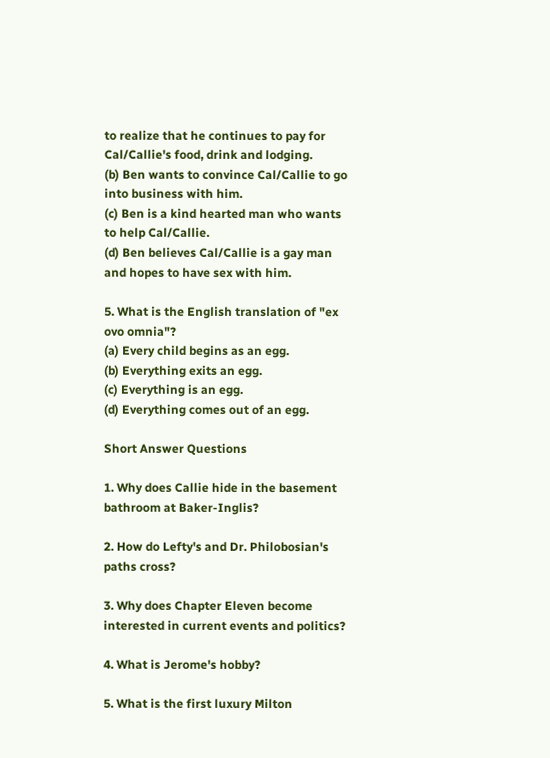to realize that he continues to pay for Cal/Callie's food, drink and lodging.
(b) Ben wants to convince Cal/Callie to go into business with him.
(c) Ben is a kind hearted man who wants to help Cal/Callie.
(d) Ben believes Cal/Callie is a gay man and hopes to have sex with him.

5. What is the English translation of "ex ovo omnia"?
(a) Every child begins as an egg.
(b) Everything exits an egg.
(c) Everything is an egg.
(d) Everything comes out of an egg.

Short Answer Questions

1. Why does Callie hide in the basement bathroom at Baker-Inglis?

2. How do Lefty's and Dr. Philobosian's paths cross?

3. Why does Chapter Eleven become interested in current events and politics?

4. What is Jerome's hobby?

5. What is the first luxury Milton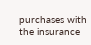purchases with the insurance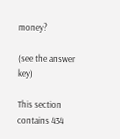money?

(see the answer key)

This section contains 434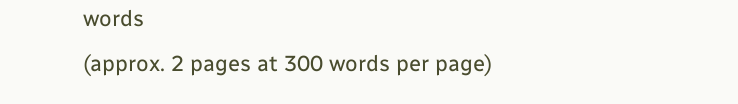words
(approx. 2 pages at 300 words per page)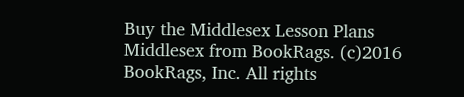Buy the Middlesex Lesson Plans
Middlesex from BookRags. (c)2016 BookRags, Inc. All rights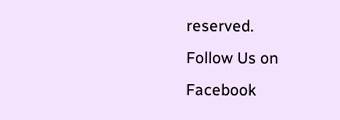reserved.
Follow Us on Facebook